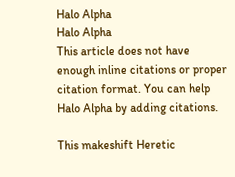Halo Alpha
Halo Alpha
This article does not have enough inline citations or proper citation format. You can help Halo Alpha by adding citations.

This makeshift Heretic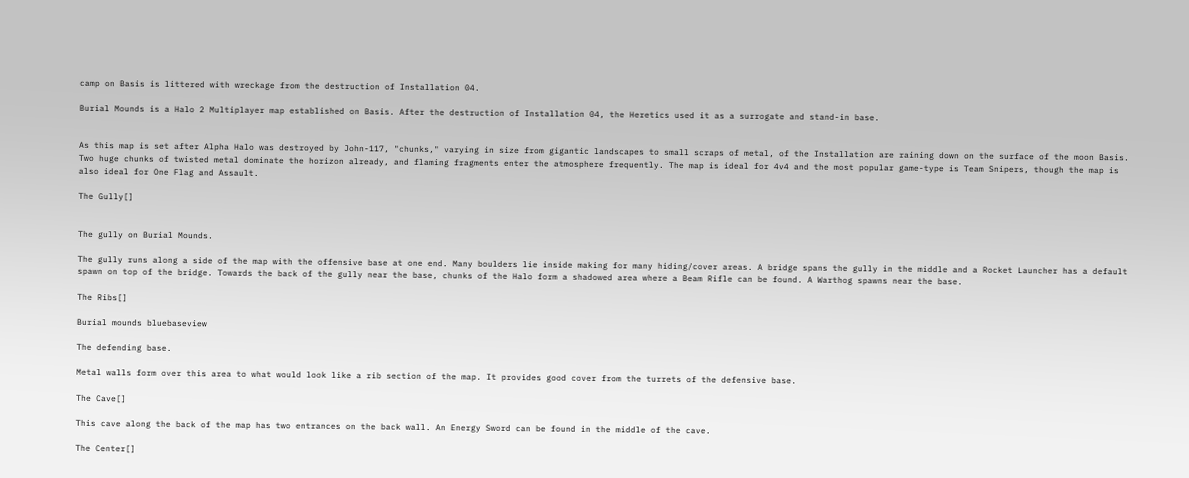camp on Basis is littered with wreckage from the destruction of Installation 04.

Burial Mounds is a Halo 2 Multiplayer map established on Basis. After the destruction of Installation 04, the Heretics used it as a surrogate and stand-in base.


As this map is set after Alpha Halo was destroyed by John-117, "chunks," varying in size from gigantic landscapes to small scraps of metal, of the Installation are raining down on the surface of the moon Basis. Two huge chunks of twisted metal dominate the horizon already, and flaming fragments enter the atmosphere frequently. The map is ideal for 4v4 and the most popular game-type is Team Snipers, though the map is also ideal for One Flag and Assault.

The Gully[]


The gully on Burial Mounds.

The gully runs along a side of the map with the offensive base at one end. Many boulders lie inside making for many hiding/cover areas. A bridge spans the gully in the middle and a Rocket Launcher has a default spawn on top of the bridge. Towards the back of the gully near the base, chunks of the Halo form a shadowed area where a Beam Rifle can be found. A Warthog spawns near the base.

The Ribs[]

Burial mounds bluebaseview

The defending base.

Metal walls form over this area to what would look like a rib section of the map. It provides good cover from the turrets of the defensive base.

The Cave[]

This cave along the back of the map has two entrances on the back wall. An Energy Sword can be found in the middle of the cave.

The Center[]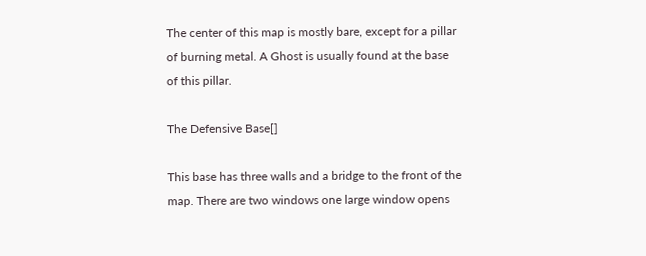The center of this map is mostly bare, except for a pillar of burning metal. A Ghost is usually found at the base of this pillar.

The Defensive Base[]

This base has three walls and a bridge to the front of the map. There are two windows one large window opens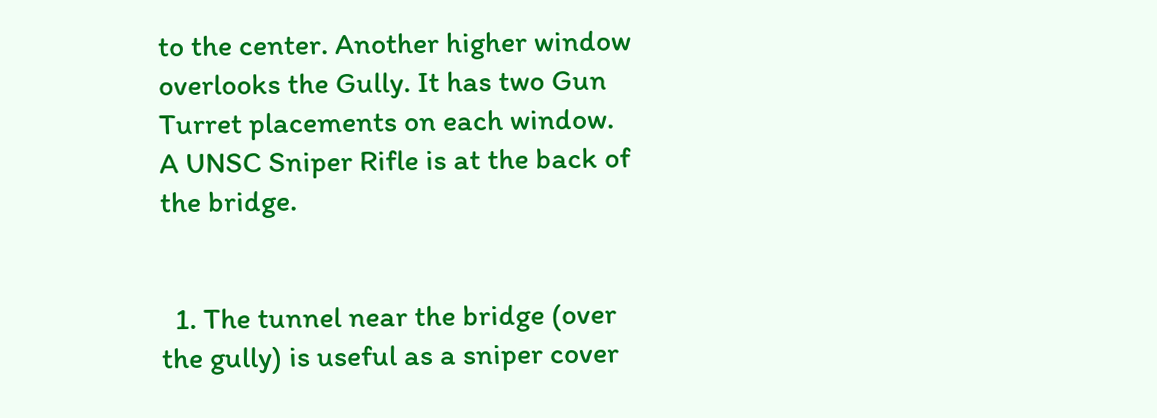to the center. Another higher window overlooks the Gully. It has two Gun Turret placements on each window. A UNSC Sniper Rifle is at the back of the bridge.


  1. The tunnel near the bridge (over the gully) is useful as a sniper cover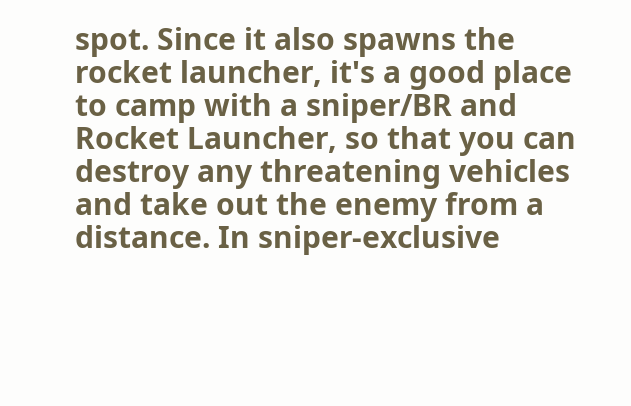spot. Since it also spawns the rocket launcher, it's a good place to camp with a sniper/BR and Rocket Launcher, so that you can destroy any threatening vehicles and take out the enemy from a distance. In sniper-exclusive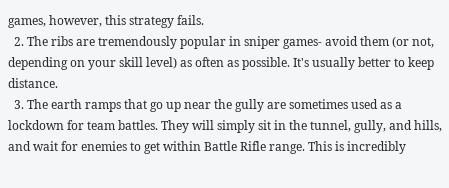games, however, this strategy fails.
  2. The ribs are tremendously popular in sniper games- avoid them (or not, depending on your skill level) as often as possible. It's usually better to keep distance.
  3. The earth ramps that go up near the gully are sometimes used as a lockdown for team battles. They will simply sit in the tunnel, gully, and hills, and wait for enemies to get within Battle Rifle range. This is incredibly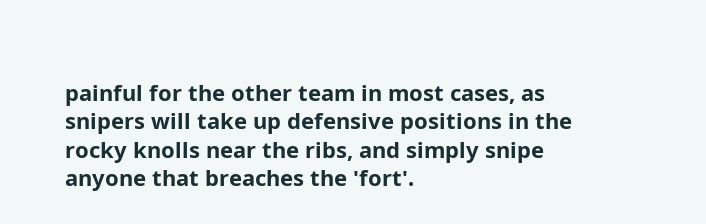painful for the other team in most cases, as snipers will take up defensive positions in the rocky knolls near the ribs, and simply snipe anyone that breaches the 'fort'.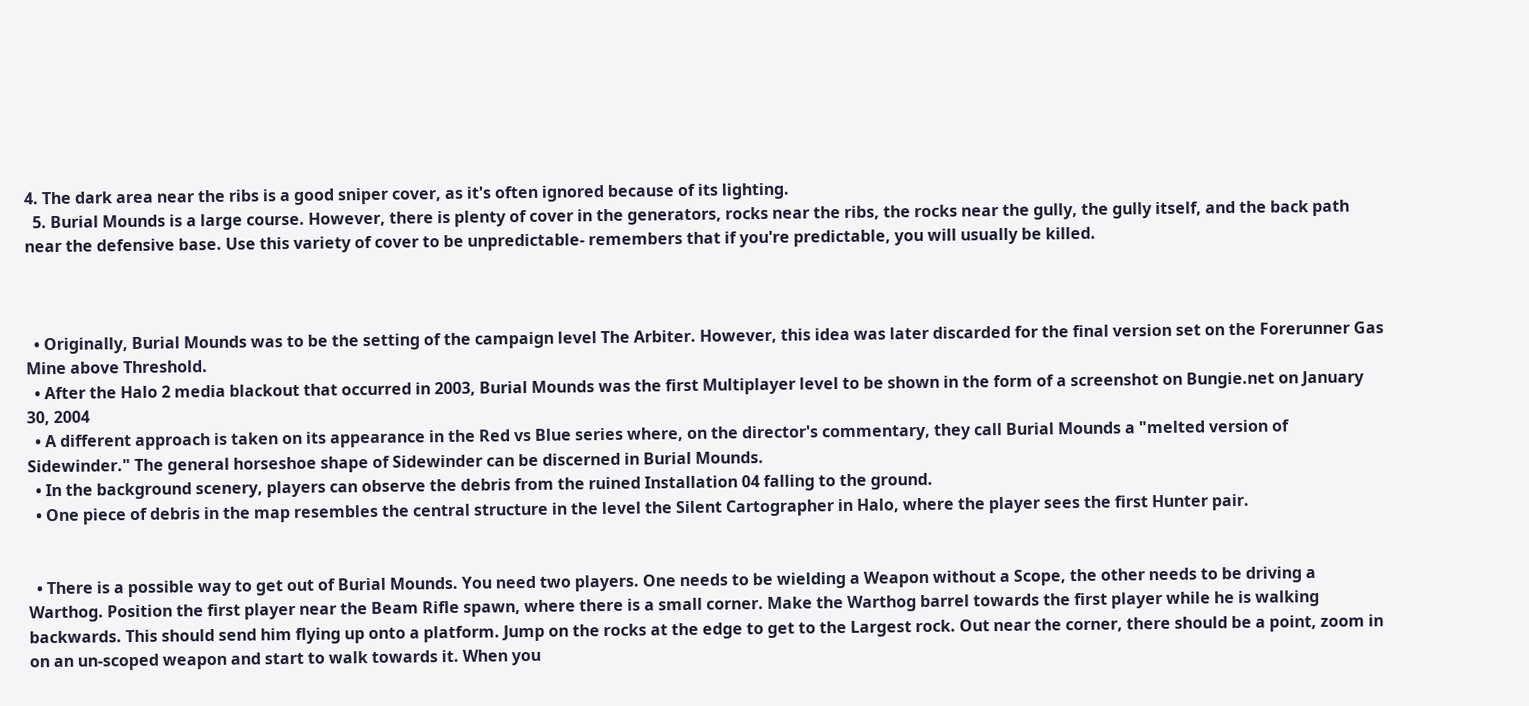4. The dark area near the ribs is a good sniper cover, as it's often ignored because of its lighting.
  5. Burial Mounds is a large course. However, there is plenty of cover in the generators, rocks near the ribs, the rocks near the gully, the gully itself, and the back path near the defensive base. Use this variety of cover to be unpredictable- remembers that if you're predictable, you will usually be killed.



  • Originally, Burial Mounds was to be the setting of the campaign level The Arbiter. However, this idea was later discarded for the final version set on the Forerunner Gas Mine above Threshold.
  • After the Halo 2 media blackout that occurred in 2003, Burial Mounds was the first Multiplayer level to be shown in the form of a screenshot on Bungie.net on January 30, 2004
  • A different approach is taken on its appearance in the Red vs Blue series where, on the director's commentary, they call Burial Mounds a "melted version of Sidewinder." The general horseshoe shape of Sidewinder can be discerned in Burial Mounds.
  • In the background scenery, players can observe the debris from the ruined Installation 04 falling to the ground.
  • One piece of debris in the map resembles the central structure in the level the Silent Cartographer in Halo, where the player sees the first Hunter pair.


  • There is a possible way to get out of Burial Mounds. You need two players. One needs to be wielding a Weapon without a Scope, the other needs to be driving a Warthog. Position the first player near the Beam Rifle spawn, where there is a small corner. Make the Warthog barrel towards the first player while he is walking backwards. This should send him flying up onto a platform. Jump on the rocks at the edge to get to the Largest rock. Out near the corner, there should be a point, zoom in on an un-scoped weapon and start to walk towards it. When you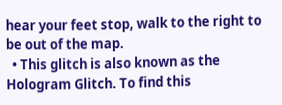hear your feet stop, walk to the right to be out of the map.
  • This glitch is also known as the Hologram Glitch. To find this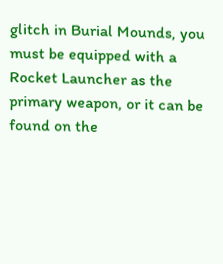glitch in Burial Mounds, you must be equipped with a Rocket Launcher as the primary weapon, or it can be found on the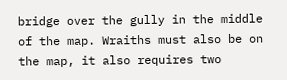bridge over the gully in the middle of the map. Wraiths must also be on the map, it also requires two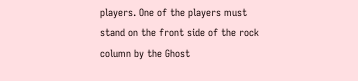players. One of the players must stand on the front side of the rock column by the Ghost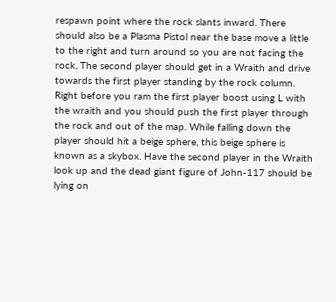respawn point where the rock slants inward. There should also be a Plasma Pistol near the base move a little to the right and turn around so you are not facing the rock. The second player should get in a Wraith and drive towards the first player standing by the rock column. Right before you ram the first player boost using L with the wraith and you should push the first player through the rock and out of the map. While falling down the player should hit a beige sphere, this beige sphere is known as a skybox. Have the second player in the Wraith look up and the dead giant figure of John-117 should be lying on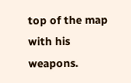top of the map with his weapons.